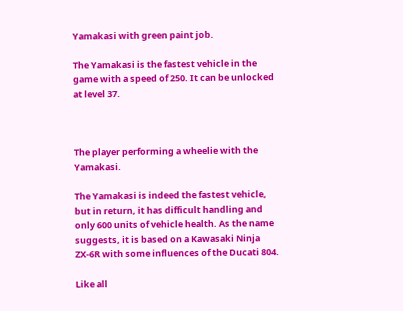Yamakasi with green paint job.

The Yamakasi is the fastest vehicle in the game with a speed of 250. It can be unlocked at level 37.



The player performing a wheelie with the Yamakasi.

The Yamakasi is indeed the fastest vehicle, but in return, it has difficult handling and only 600 units of vehicle health. As the name suggests, it is based on a Kawasaki Ninja ZX-6R with some influences of the Ducati 804.

Like all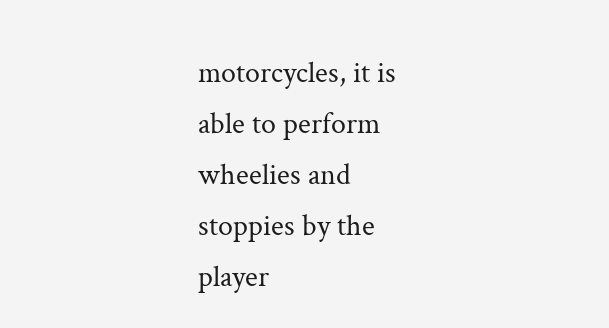motorcycles, it is able to perform wheelies and stoppies by the player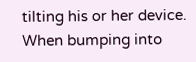tilting his or her device. When bumping into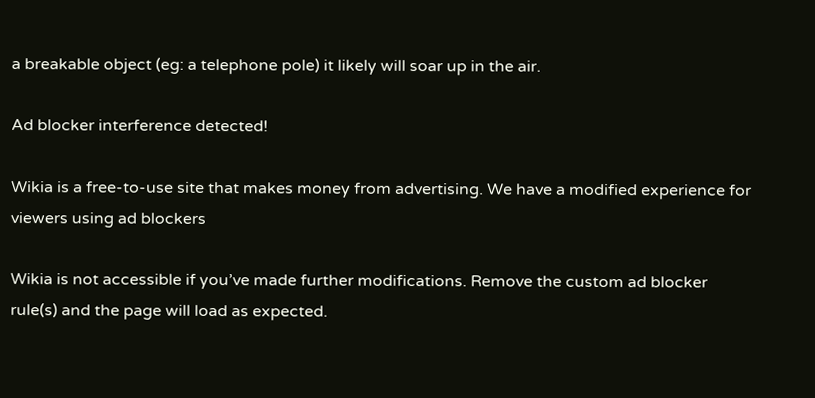a breakable object (eg: a telephone pole) it likely will soar up in the air.

Ad blocker interference detected!

Wikia is a free-to-use site that makes money from advertising. We have a modified experience for viewers using ad blockers

Wikia is not accessible if you’ve made further modifications. Remove the custom ad blocker rule(s) and the page will load as expected.